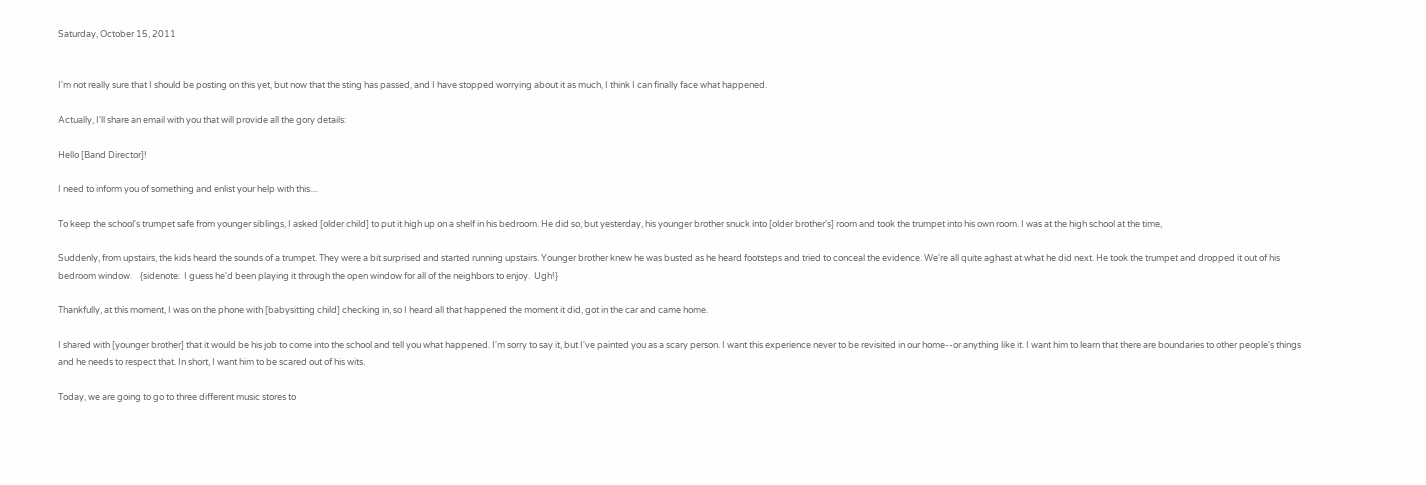Saturday, October 15, 2011


I'm not really sure that I should be posting on this yet, but now that the sting has passed, and I have stopped worrying about it as much, I think I can finally face what happened.

Actually, I'll share an email with you that will provide all the gory details:

Hello [Band Director]!

I need to inform you of something and enlist your help with this....

To keep the school's trumpet safe from younger siblings, I asked [older child] to put it high up on a shelf in his bedroom. He did so, but yesterday, his younger brother snuck into [older brother's] room and took the trumpet into his own room. I was at the high school at the time,

Suddenly, from upstairs, the kids heard the sounds of a trumpet. They were a bit surprised and started running upstairs. Younger brother knew he was busted as he heard footsteps and tried to conceal the evidence. We're all quite aghast at what he did next. He took the trumpet and dropped it out of his bedroom window.    {sidenote:  I guess he'd been playing it through the open window for all of the neighbors to enjoy.  Ugh!}

Thankfully, at this moment, I was on the phone with [babysitting child] checking in, so I heard all that happened the moment it did, got in the car and came home.

I shared with [younger brother] that it would be his job to come into the school and tell you what happened. I'm sorry to say it, but I've painted you as a scary person. I want this experience never to be revisited in our home--or anything like it. I want him to learn that there are boundaries to other people's things and he needs to respect that. In short, I want him to be scared out of his wits.

Today, we are going to go to three different music stores to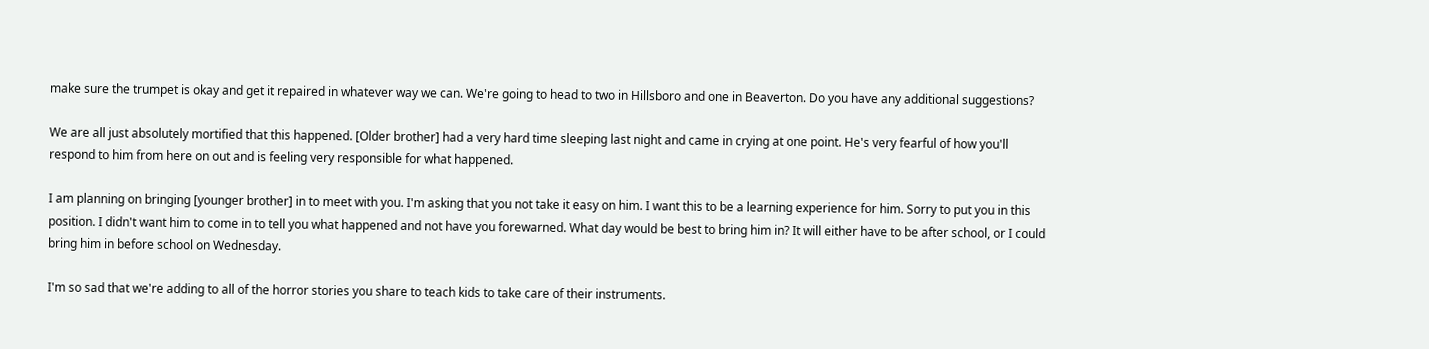make sure the trumpet is okay and get it repaired in whatever way we can. We're going to head to two in Hillsboro and one in Beaverton. Do you have any additional suggestions?

We are all just absolutely mortified that this happened. [Older brother] had a very hard time sleeping last night and came in crying at one point. He's very fearful of how you'll respond to him from here on out and is feeling very responsible for what happened.

I am planning on bringing [younger brother] in to meet with you. I'm asking that you not take it easy on him. I want this to be a learning experience for him. Sorry to put you in this position. I didn't want him to come in to tell you what happened and not have you forewarned. What day would be best to bring him in? It will either have to be after school, or I could bring him in before school on Wednesday.

I'm so sad that we're adding to all of the horror stories you share to teach kids to take care of their instruments.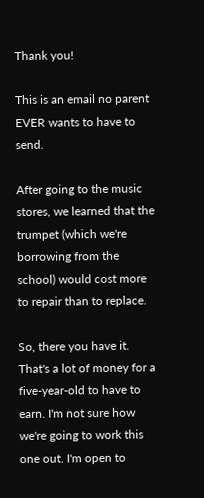Thank you!

This is an email no parent EVER wants to have to send.

After going to the music stores, we learned that the trumpet (which we're borrowing from the school) would cost more to repair than to replace.

So, there you have it. That's a lot of money for a five-year-old to have to earn. I'm not sure how we're going to work this one out. I'm open to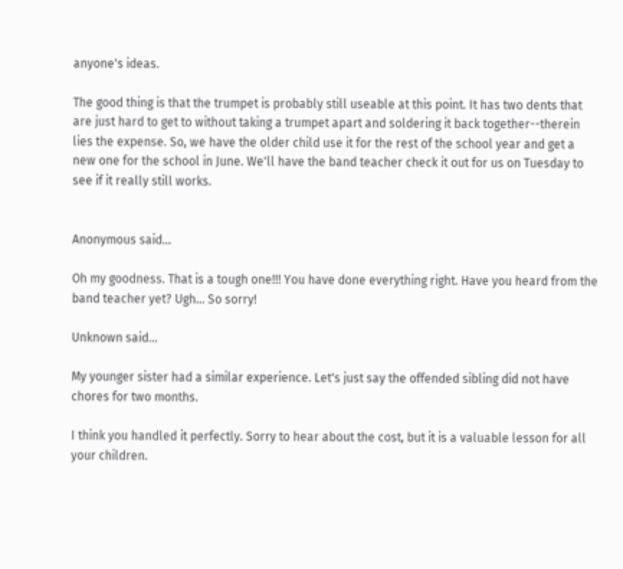anyone's ideas.

The good thing is that the trumpet is probably still useable at this point. It has two dents that are just hard to get to without taking a trumpet apart and soldering it back together--therein lies the expense. So, we have the older child use it for the rest of the school year and get a new one for the school in June. We'll have the band teacher check it out for us on Tuesday to see if it really still works.


Anonymous said...

Oh my goodness. That is a tough one!!! You have done everything right. Have you heard from the band teacher yet? Ugh... So sorry!

Unknown said...

My younger sister had a similar experience. Let's just say the offended sibling did not have chores for two months.

I think you handled it perfectly. Sorry to hear about the cost, but it is a valuable lesson for all your children.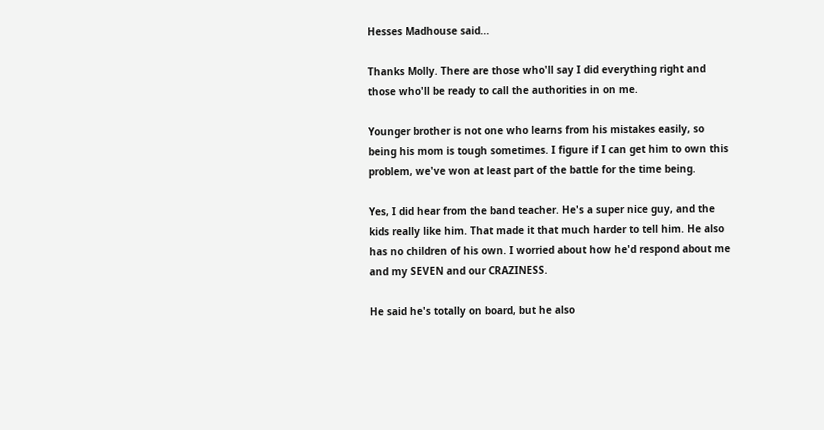Hesses Madhouse said...

Thanks Molly. There are those who'll say I did everything right and those who'll be ready to call the authorities in on me.

Younger brother is not one who learns from his mistakes easily, so being his mom is tough sometimes. I figure if I can get him to own this problem, we've won at least part of the battle for the time being.

Yes, I did hear from the band teacher. He's a super nice guy, and the kids really like him. That made it that much harder to tell him. He also has no children of his own. I worried about how he'd respond about me and my SEVEN and our CRAZINESS.

He said he's totally on board, but he also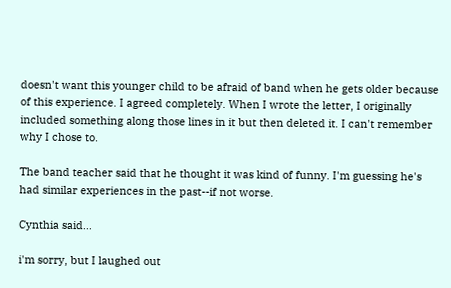doesn't want this younger child to be afraid of band when he gets older because of this experience. I agreed completely. When I wrote the letter, I originally included something along those lines in it but then deleted it. I can't remember why I chose to.

The band teacher said that he thought it was kind of funny. I'm guessing he's had similar experiences in the past--if not worse.

Cynthia said...

i'm sorry, but I laughed out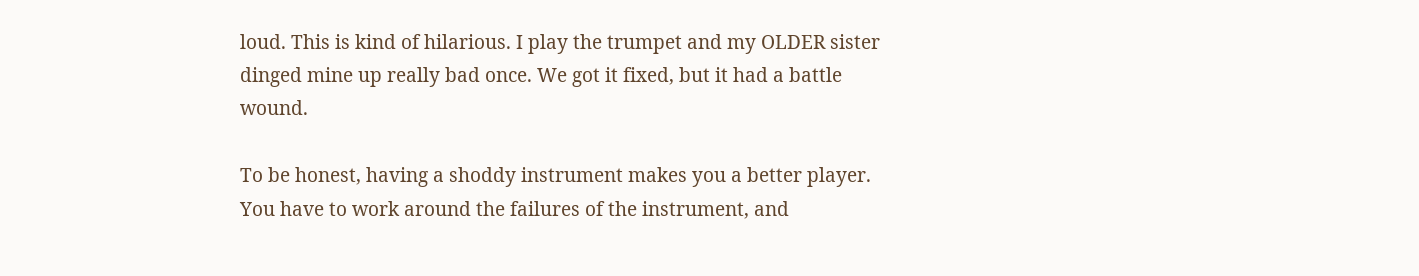loud. This is kind of hilarious. I play the trumpet and my OLDER sister dinged mine up really bad once. We got it fixed, but it had a battle wound.

To be honest, having a shoddy instrument makes you a better player. You have to work around the failures of the instrument, and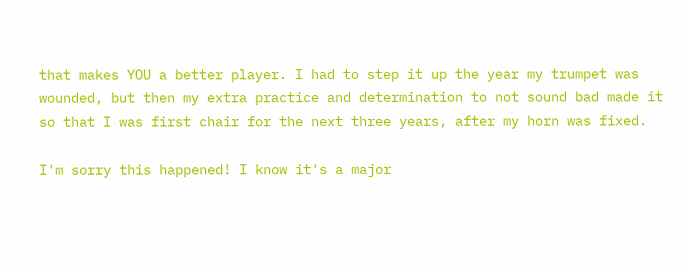that makes YOU a better player. I had to step it up the year my trumpet was wounded, but then my extra practice and determination to not sound bad made it so that I was first chair for the next three years, after my horn was fixed.

I'm sorry this happened! I know it's a major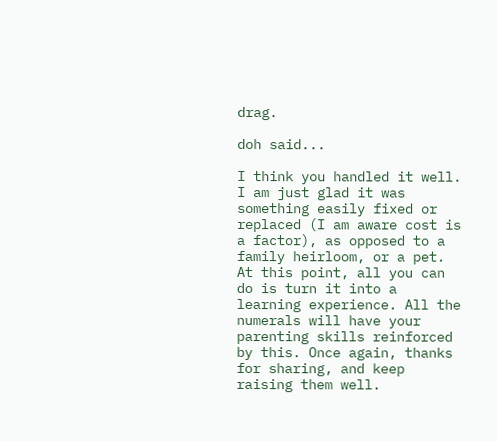drag.

doh said...

I think you handled it well. I am just glad it was something easily fixed or replaced (I am aware cost is a factor), as opposed to a family heirloom, or a pet. At this point, all you can do is turn it into a learning experience. All the numerals will have your parenting skills reinforced by this. Once again, thanks for sharing, and keep raising them well.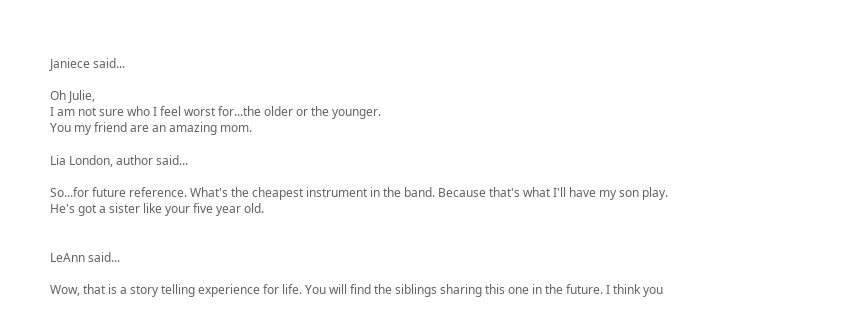Janiece said...

Oh Julie,
I am not sure who I feel worst for...the older or the younger.
You my friend are an amazing mom.

Lia London, author said...

So...for future reference. What's the cheapest instrument in the band. Because that's what I'll have my son play. He's got a sister like your five year old.


LeAnn said...

Wow, that is a story telling experience for life. You will find the siblings sharing this one in the future. I think you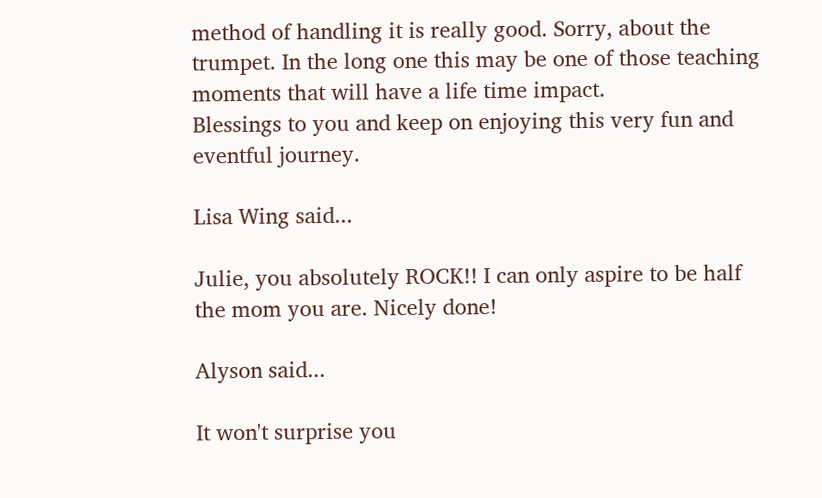method of handling it is really good. Sorry, about the trumpet. In the long one this may be one of those teaching moments that will have a life time impact.
Blessings to you and keep on enjoying this very fun and eventful journey.

Lisa Wing said...

Julie, you absolutely ROCK!! I can only aspire to be half the mom you are. Nicely done!

Alyson said...

It won't surprise you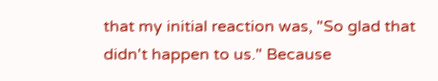that my initial reaction was, "So glad that didn't happen to us." Because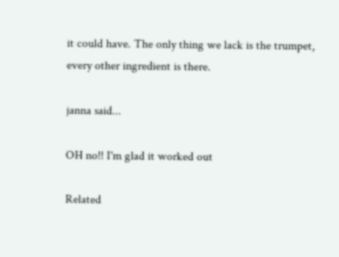it could have. The only thing we lack is the trumpet, every other ingredient is there.

janna said...

OH no!! I'm glad it worked out

Related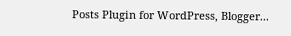Posts Plugin for WordPress, Blogger...